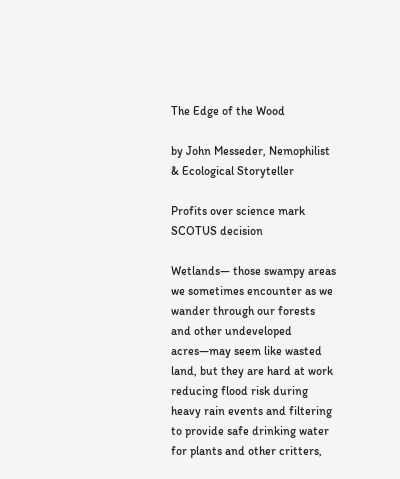The Edge of the Wood

by John Messeder, Nemophilist & Ecological Storyteller

Profits over science mark SCOTUS decision

Wetlands— those swampy areas we sometimes encounter as we wander through our forests and other undeveloped acres—may seem like wasted land, but they are hard at work reducing flood risk during heavy rain events and filtering to provide safe drinking water for plants and other critters,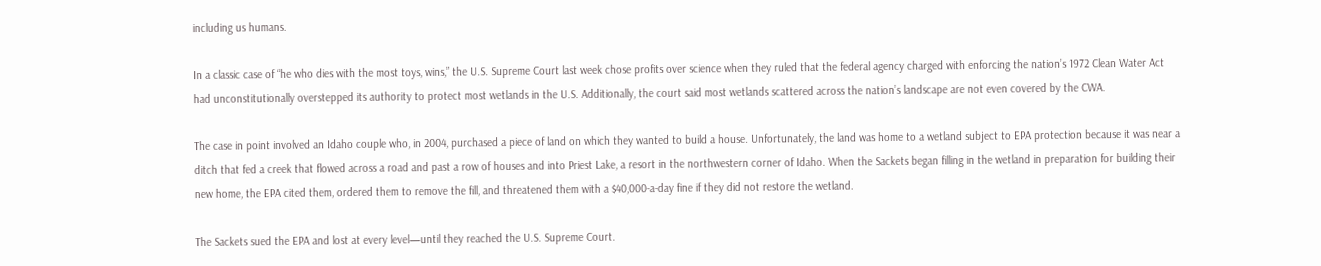including us humans.

In a classic case of “he who dies with the most toys, wins,” the U.S. Supreme Court last week chose profits over science when they ruled that the federal agency charged with enforcing the nation’s 1972 Clean Water Act had unconstitutionally overstepped its authority to protect most wetlands in the U.S. Additionally, the court said most wetlands scattered across the nation’s landscape are not even covered by the CWA.

The case in point involved an Idaho couple who, in 2004, purchased a piece of land on which they wanted to build a house. Unfortunately, the land was home to a wetland subject to EPA protection because it was near a ditch that fed a creek that flowed across a road and past a row of houses and into Priest Lake, a resort in the northwestern corner of Idaho. When the Sackets began filling in the wetland in preparation for building their new home, the EPA cited them, ordered them to remove the fill, and threatened them with a $40,000-a-day fine if they did not restore the wetland.

The Sackets sued the EPA and lost at every level—until they reached the U.S. Supreme Court.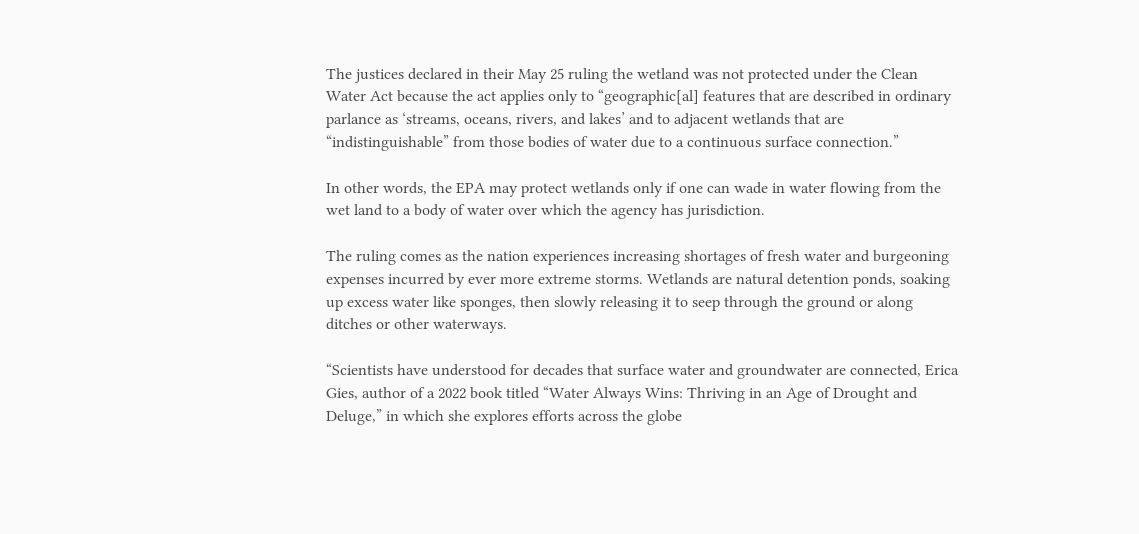The justices declared in their May 25 ruling the wetland was not protected under the Clean Water Act because the act applies only to “geographic[al] features that are described in ordinary parlance as ‘streams, oceans, rivers, and lakes’ and to adjacent wetlands that are “indistinguishable” from those bodies of water due to a continuous surface connection.”

In other words, the EPA may protect wetlands only if one can wade in water flowing from the wet land to a body of water over which the agency has jurisdiction.

The ruling comes as the nation experiences increasing shortages of fresh water and burgeoning expenses incurred by ever more extreme storms. Wetlands are natural detention ponds, soaking up excess water like sponges, then slowly releasing it to seep through the ground or along ditches or other waterways.

“Scientists have understood for decades that surface water and groundwater are connected, Erica Gies, author of a 2022 book titled “Water Always Wins: Thriving in an Age of Drought and Deluge,” in which she explores efforts across the globe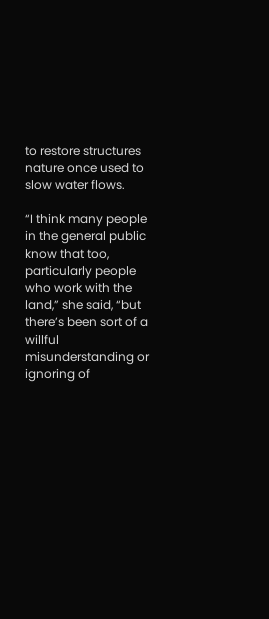to restore structures nature once used to slow water flows.

“I think many people in the general public know that too, particularly people who work with the land,” she said, “but there’s been sort of a willful misunderstanding or ignoring of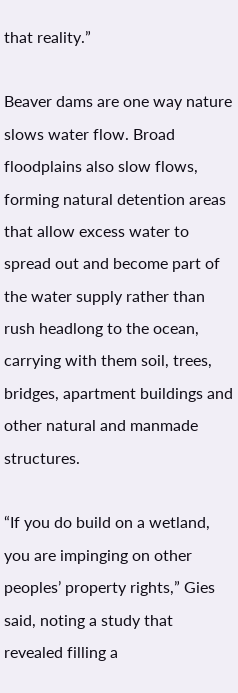that reality.”

Beaver dams are one way nature slows water flow. Broad floodplains also slow flows, forming natural detention areas that allow excess water to spread out and become part of the water supply rather than rush headlong to the ocean, carrying with them soil, trees, bridges, apartment buildings and other natural and manmade structures.

“If you do build on a wetland, you are impinging on other peoples’ property rights,” Gies said, noting a study that revealed filling a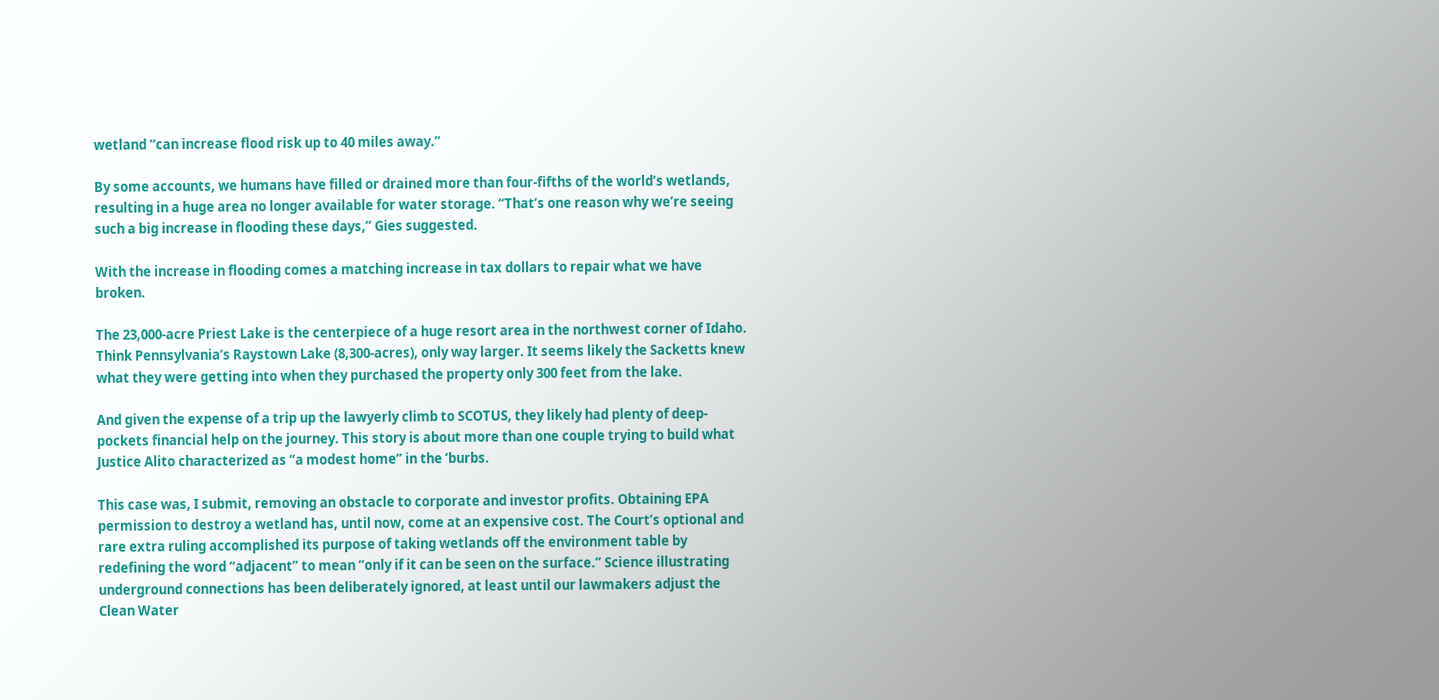wetland “can increase flood risk up to 40 miles away.”

By some accounts, we humans have filled or drained more than four-fifths of the world’s wetlands, resulting in a huge area no longer available for water storage. “That’s one reason why we’re seeing such a big increase in flooding these days,” Gies suggested.

With the increase in flooding comes a matching increase in tax dollars to repair what we have broken.

The 23,000-acre Priest Lake is the centerpiece of a huge resort area in the northwest corner of Idaho. Think Pennsylvania’s Raystown Lake (8,300-acres), only way larger. It seems likely the Sacketts knew what they were getting into when they purchased the property only 300 feet from the lake.

And given the expense of a trip up the lawyerly climb to SCOTUS, they likely had plenty of deep-pockets financial help on the journey. This story is about more than one couple trying to build what Justice Alito characterized as “a modest home” in the ’burbs.

This case was, I submit, removing an obstacle to corporate and investor profits. Obtaining EPA permission to destroy a wetland has, until now, come at an expensive cost. The Court’s optional and rare extra ruling accomplished its purpose of taking wetlands off the environment table by redefining the word “adjacent” to mean “only if it can be seen on the surface.” Science illustrating underground connections has been deliberately ignored, at least until our lawmakers adjust the Clean Water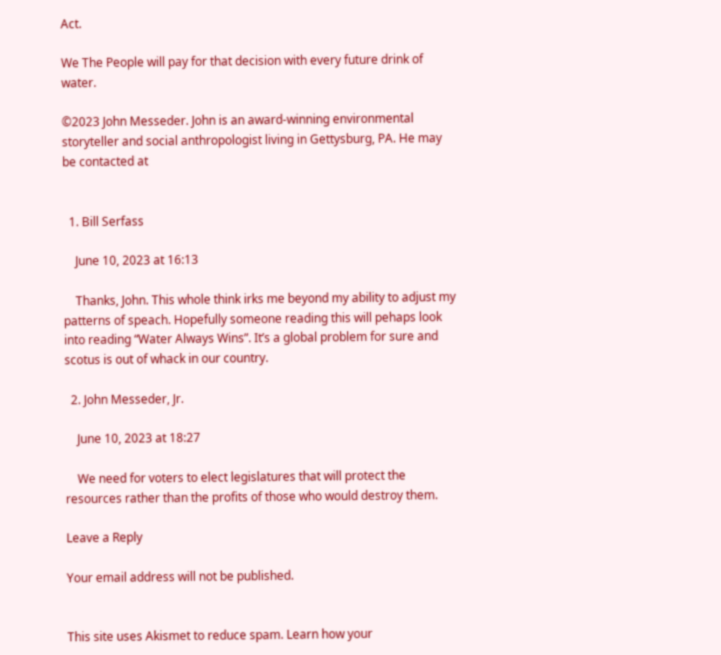Act.

We The People will pay for that decision with every future drink of water.

©2023 John Messeder. John is an award-winning environmental storyteller and social anthropologist living in Gettysburg, PA. He may be contacted at


  1. Bill Serfass

    June 10, 2023 at 16:13

    Thanks, John. This whole think irks me beyond my ability to adjust my patterns of speach. Hopefully someone reading this will pehaps look into reading “Water Always Wins”. It’s a global problem for sure and scotus is out of whack in our country.

  2. John Messeder, Jr.

    June 10, 2023 at 18:27

    We need for voters to elect legislatures that will protect the resources rather than the profits of those who would destroy them.

Leave a Reply

Your email address will not be published.


This site uses Akismet to reduce spam. Learn how your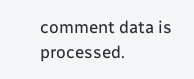comment data is processed.